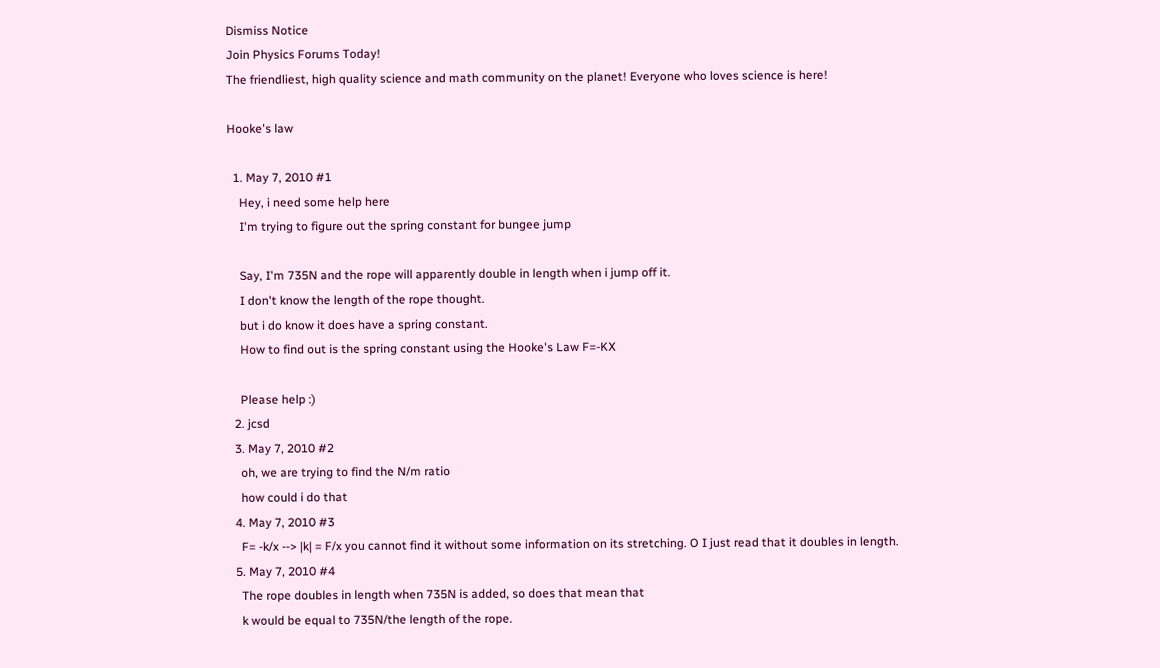Dismiss Notice
Join Physics Forums Today!
The friendliest, high quality science and math community on the planet! Everyone who loves science is here!

Hooke's law

  1. May 7, 2010 #1
    Hey, i need some help here
    I'm trying to figure out the spring constant for bungee jump

    Say, I'm 735N and the rope will apparently double in length when i jump off it.
    I don't know the length of the rope thought.
    but i do know it does have a spring constant.
    How to find out is the spring constant using the Hooke's Law F=-KX

    Please help :)
  2. jcsd
  3. May 7, 2010 #2
    oh, we are trying to find the N/m ratio
    how could i do that
  4. May 7, 2010 #3
    F= -k/x --> |k| = F/x you cannot find it without some information on its stretching. O I just read that it doubles in length.
  5. May 7, 2010 #4
    The rope doubles in length when 735N is added, so does that mean that
    k would be equal to 735N/the length of the rope.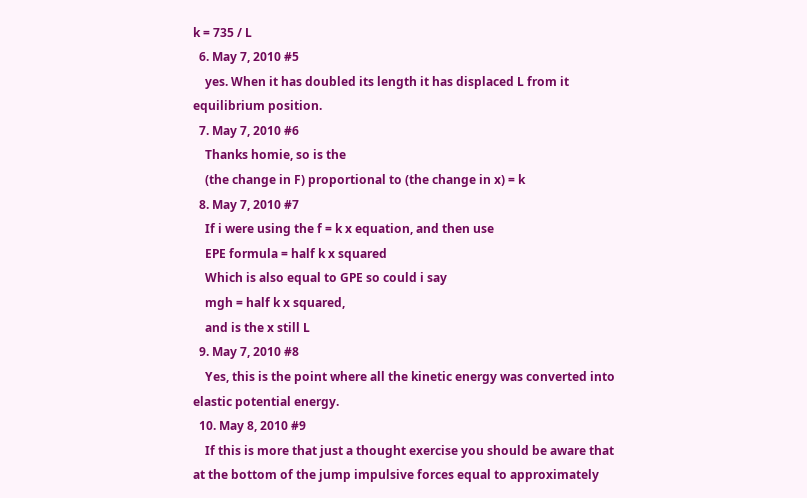k = 735 / L
  6. May 7, 2010 #5
    yes. When it has doubled its length it has displaced L from it equilibrium position.
  7. May 7, 2010 #6
    Thanks homie, so is the
    (the change in F) proportional to (the change in x) = k
  8. May 7, 2010 #7
    If i were using the f = k x equation, and then use
    EPE formula = half k x squared
    Which is also equal to GPE so could i say
    mgh = half k x squared,
    and is the x still L
  9. May 7, 2010 #8
    Yes, this is the point where all the kinetic energy was converted into elastic potential energy.
  10. May 8, 2010 #9
    If this is more that just a thought exercise you should be aware that at the bottom of the jump impulsive forces equal to approximately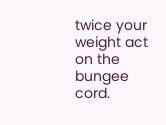twice your weight act on the bungee cord.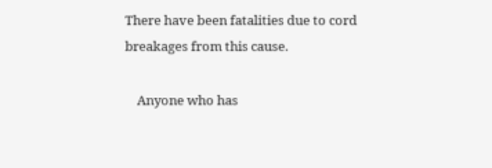There have been fatalities due to cord breakages from this cause.

    Anyone who has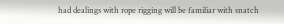had dealings with rope rigging will be familiar with snatch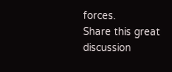forces.
Share this great discussion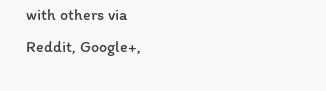with others via Reddit, Google+,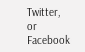Twitter, or Facebook